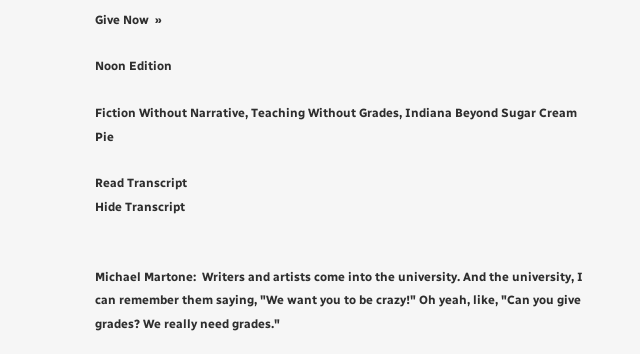Give Now  »

Noon Edition

Fiction Without Narrative, Teaching Without Grades, Indiana Beyond Sugar Cream Pie

Read Transcript
Hide Transcript


Michael Martone:  Writers and artists come into the university. And the university, I can remember them saying, "We want you to be crazy!" Oh yeah, like, "Can you give grades? We really need grades."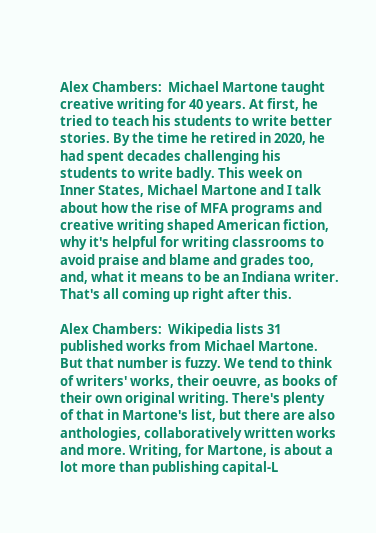Alex Chambers:  Michael Martone taught creative writing for 40 years. At first, he tried to teach his students to write better stories. By the time he retired in 2020, he had spent decades challenging his students to write badly. This week on Inner States, Michael Martone and I talk about how the rise of MFA programs and creative writing shaped American fiction, why it's helpful for writing classrooms to avoid praise and blame and grades too, and, what it means to be an Indiana writer. That's all coming up right after this.

Alex Chambers:  Wikipedia lists 31 published works from Michael Martone. But that number is fuzzy. We tend to think of writers' works, their oeuvre, as books of their own original writing. There's plenty of that in Martone's list, but there are also anthologies, collaboratively written works and more. Writing, for Martone, is about a lot more than publishing capital-L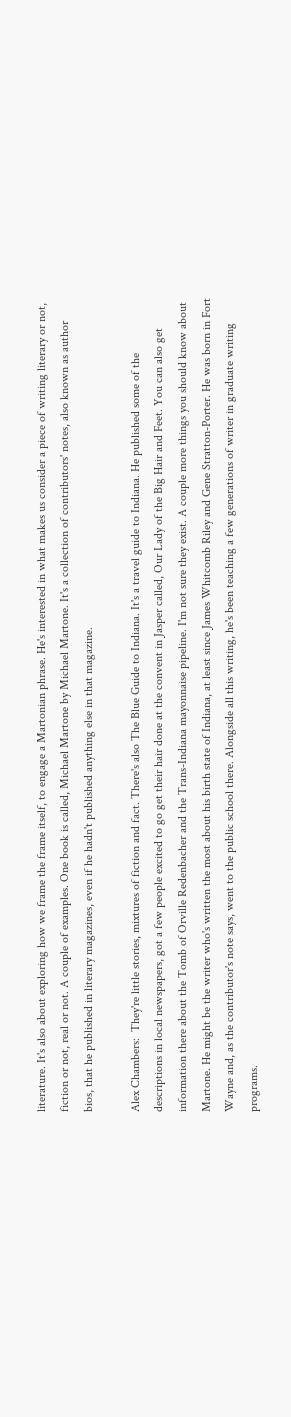literature. It's also about exploring how we frame the frame itself, to engage a Martonian phrase. He's interested in what makes us consider a piece of writing literary or not, fiction or not, real or not. A couple of examples. One book is called, Michael Martone by Michael Martone. It's a collection of contributors' notes, also known as author bios, that he published in literary magazines, even if he hadn't published anything else in that magazine.

Alex Chambers:  They're little stories, mixtures of fiction and fact. There's also The Blue Guide to Indiana. It's a travel guide to Indiana. He published some of the descriptions in local newspapers, got a few people excited to go get their hair done at the convent in Jasper called, Our Lady of the Big Hair and Feet. You can also get information there about the Tomb of Orville Redenbacher and the Trans-Indiana mayonnaise pipeline. I'm not sure they exist. A couple more things you should know about Martone. He might be the writer who's written the most about his birth state of Indiana, at least since James Whitcomb Riley and Gene Stratton-Porter. He was born in Fort Wayne and, as the contributor's note says, went to the public school there. Alongside all this writing, he's been teaching a few generations of writer in graduate writing programs.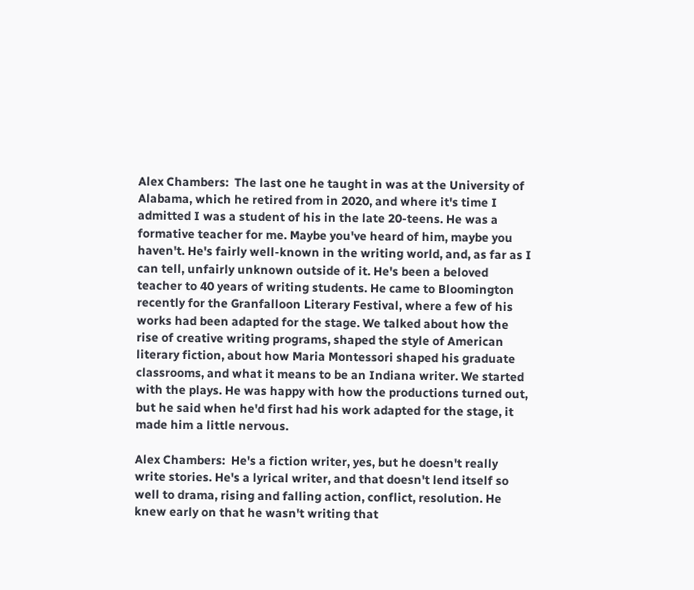Alex Chambers:  The last one he taught in was at the University of Alabama, which he retired from in 2020, and where it's time I admitted I was a student of his in the late 20-teens. He was a formative teacher for me. Maybe you've heard of him, maybe you haven't. He's fairly well-known in the writing world, and, as far as I can tell, unfairly unknown outside of it. He's been a beloved teacher to 40 years of writing students. He came to Bloomington recently for the Granfalloon Literary Festival, where a few of his works had been adapted for the stage. We talked about how the rise of creative writing programs, shaped the style of American literary fiction, about how Maria Montessori shaped his graduate classrooms, and what it means to be an Indiana writer. We started with the plays. He was happy with how the productions turned out, but he said when he'd first had his work adapted for the stage, it made him a little nervous.

Alex Chambers:  He's a fiction writer, yes, but he doesn't really write stories. He's a lyrical writer, and that doesn't lend itself so well to drama, rising and falling action, conflict, resolution. He knew early on that he wasn't writing that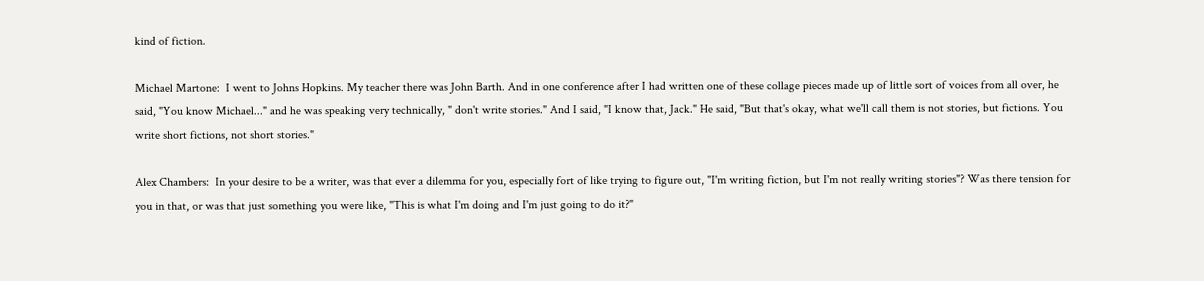kind of fiction.

Michael Martone:  I went to Johns Hopkins. My teacher there was John Barth. And in one conference after I had written one of these collage pieces made up of little sort of voices from all over, he said, "You know Michael..." and he was speaking very technically, " don't write stories." And I said, "I know that, Jack." He said, "But that's okay, what we'll call them is not stories, but fictions. You write short fictions, not short stories."

Alex Chambers:  In your desire to be a writer, was that ever a dilemma for you, especially fort of like trying to figure out, "I'm writing fiction, but I'm not really writing stories"? Was there tension for you in that, or was that just something you were like, "This is what I'm doing and I'm just going to do it?"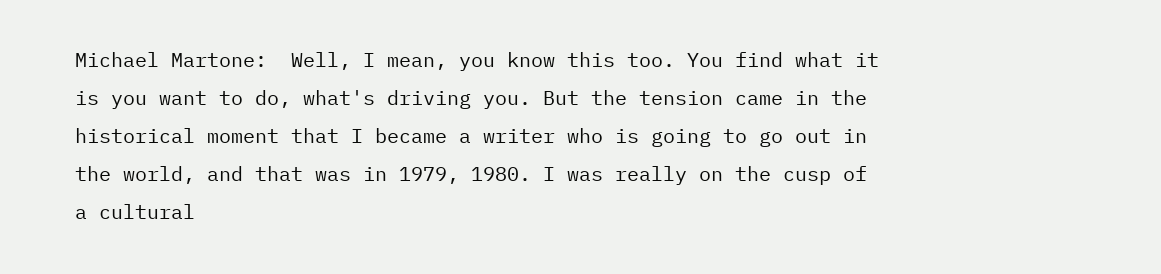Michael Martone:  Well, I mean, you know this too. You find what it is you want to do, what's driving you. But the tension came in the historical moment that I became a writer who is going to go out in the world, and that was in 1979, 1980. I was really on the cusp of a cultural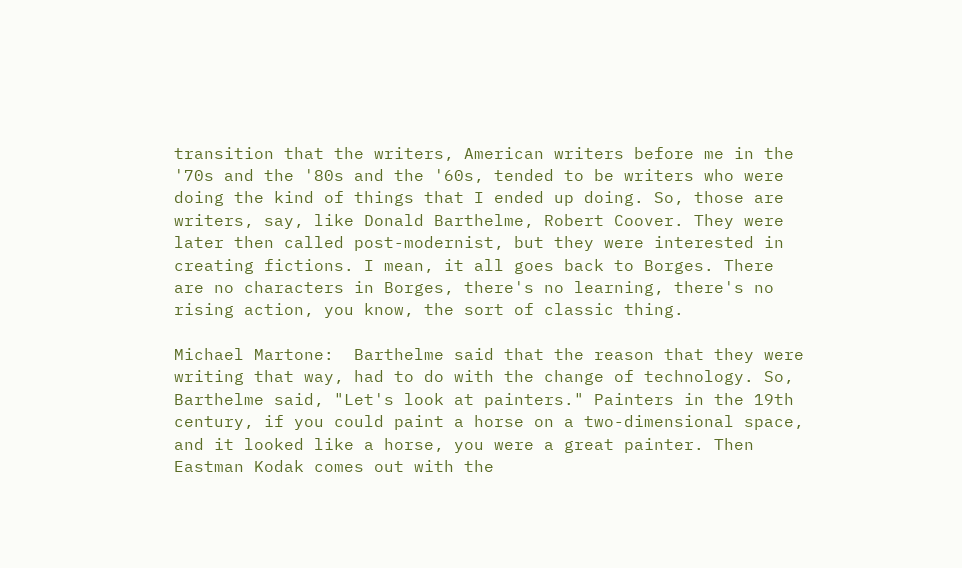transition that the writers, American writers before me in the '70s and the '80s and the '60s, tended to be writers who were doing the kind of things that I ended up doing. So, those are writers, say, like Donald Barthelme, Robert Coover. They were later then called post-modernist, but they were interested in creating fictions. I mean, it all goes back to Borges. There are no characters in Borges, there's no learning, there's no rising action, you know, the sort of classic thing.

Michael Martone:  Barthelme said that the reason that they were writing that way, had to do with the change of technology. So, Barthelme said, "Let's look at painters." Painters in the 19th century, if you could paint a horse on a two-dimensional space, and it looked like a horse, you were a great painter. Then Eastman Kodak comes out with the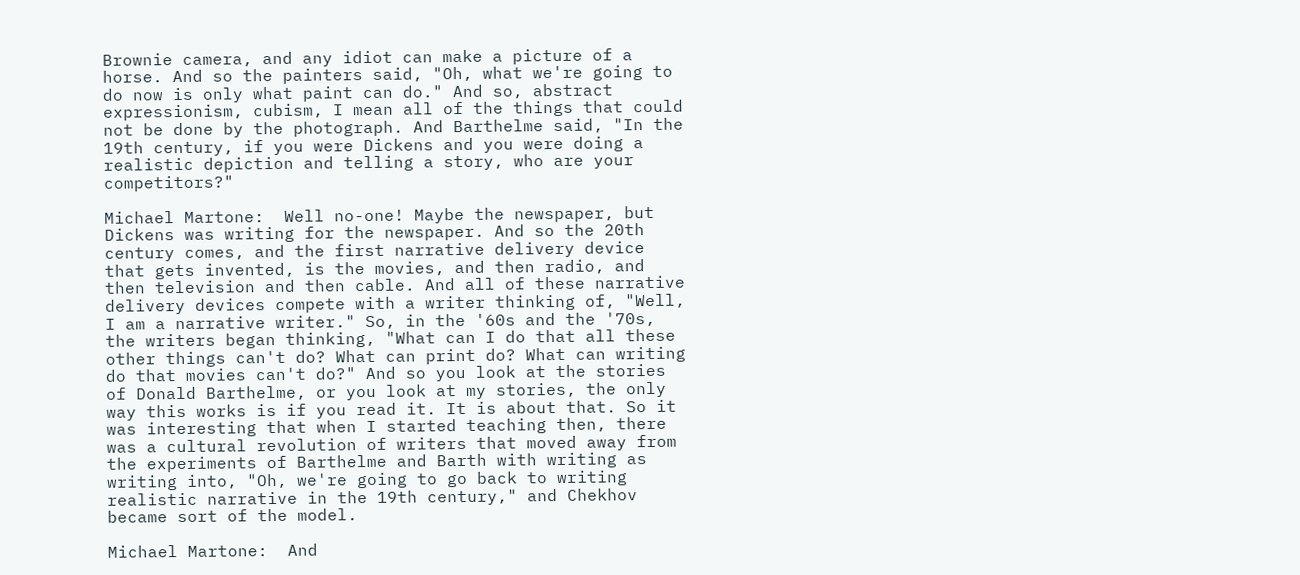Brownie camera, and any idiot can make a picture of a horse. And so the painters said, "Oh, what we're going to do now is only what paint can do." And so, abstract expressionism, cubism, I mean all of the things that could not be done by the photograph. And Barthelme said, "In the 19th century, if you were Dickens and you were doing a realistic depiction and telling a story, who are your competitors?"

Michael Martone:  Well no-one! Maybe the newspaper, but Dickens was writing for the newspaper. And so the 20th century comes, and the first narrative delivery device that gets invented, is the movies, and then radio, and then television and then cable. And all of these narrative delivery devices compete with a writer thinking of, "Well, I am a narrative writer." So, in the '60s and the '70s, the writers began thinking, "What can I do that all these other things can't do? What can print do? What can writing do that movies can't do?" And so you look at the stories of Donald Barthelme, or you look at my stories, the only way this works is if you read it. It is about that. So it was interesting that when I started teaching then, there was a cultural revolution of writers that moved away from the experiments of Barthelme and Barth with writing as writing into, "Oh, we're going to go back to writing realistic narrative in the 19th century," and Chekhov became sort of the model.

Michael Martone:  And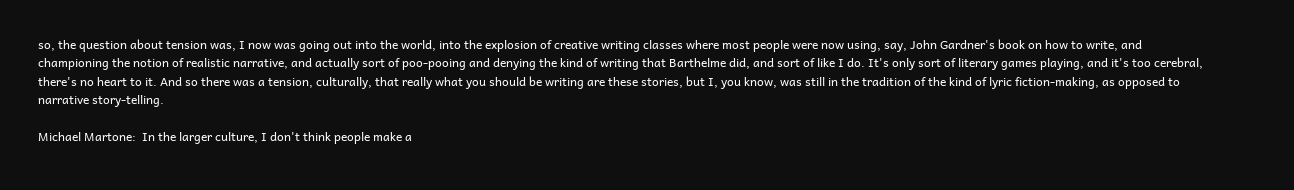so, the question about tension was, I now was going out into the world, into the explosion of creative writing classes where most people were now using, say, John Gardner's book on how to write, and championing the notion of realistic narrative, and actually sort of poo-pooing and denying the kind of writing that Barthelme did, and sort of like I do. It's only sort of literary games playing, and it's too cerebral, there's no heart to it. And so there was a tension, culturally, that really what you should be writing are these stories, but I, you know, was still in the tradition of the kind of lyric fiction-making, as opposed to narrative story-telling.

Michael Martone:  In the larger culture, I don't think people make a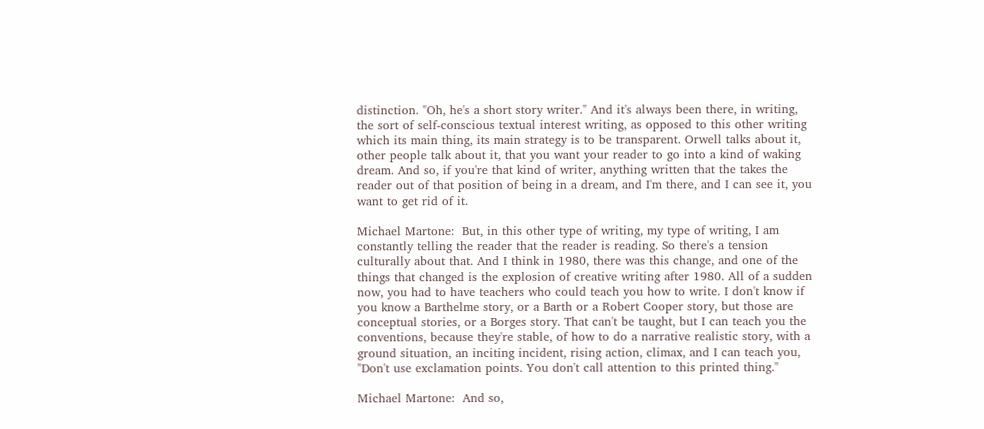distinction. "Oh, he's a short story writer." And it's always been there, in writing, the sort of self-conscious textual interest writing, as opposed to this other writing which its main thing, its main strategy is to be transparent. Orwell talks about it, other people talk about it, that you want your reader to go into a kind of waking dream. And so, if you're that kind of writer, anything written that the takes the reader out of that position of being in a dream, and I'm there, and I can see it, you want to get rid of it.

Michael Martone:  But, in this other type of writing, my type of writing, I am constantly telling the reader that the reader is reading. So there's a tension culturally about that. And I think in 1980, there was this change, and one of the things that changed is the explosion of creative writing after 1980. All of a sudden now, you had to have teachers who could teach you how to write. I don't know if you know a Barthelme story, or a Barth or a Robert Cooper story, but those are conceptual stories, or a Borges story. That can't be taught, but I can teach you the conventions, because they're stable, of how to do a narrative realistic story, with a ground situation, an inciting incident, rising action, climax, and I can teach you, "Don't use exclamation points. You don't call attention to this printed thing."

Michael Martone:  And so,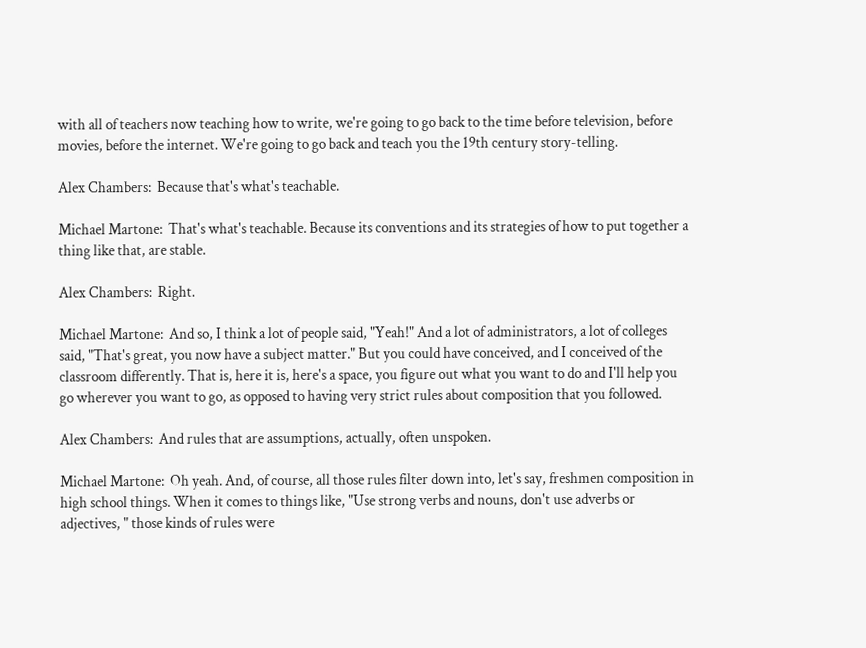with all of teachers now teaching how to write, we're going to go back to the time before television, before movies, before the internet. We're going to go back and teach you the 19th century story-telling.

Alex Chambers:  Because that's what's teachable.

Michael Martone:  That's what's teachable. Because its conventions and its strategies of how to put together a thing like that, are stable.

Alex Chambers:  Right.

Michael Martone:  And so, I think a lot of people said, "Yeah!" And a lot of administrators, a lot of colleges said, "That's great, you now have a subject matter." But you could have conceived, and I conceived of the classroom differently. That is, here it is, here's a space, you figure out what you want to do and I'll help you go wherever you want to go, as opposed to having very strict rules about composition that you followed.

Alex Chambers:  And rules that are assumptions, actually, often unspoken.

Michael Martone:  Oh yeah. And, of course, all those rules filter down into, let's say, freshmen composition in high school things. When it comes to things like, "Use strong verbs and nouns, don't use adverbs or adjectives, " those kinds of rules were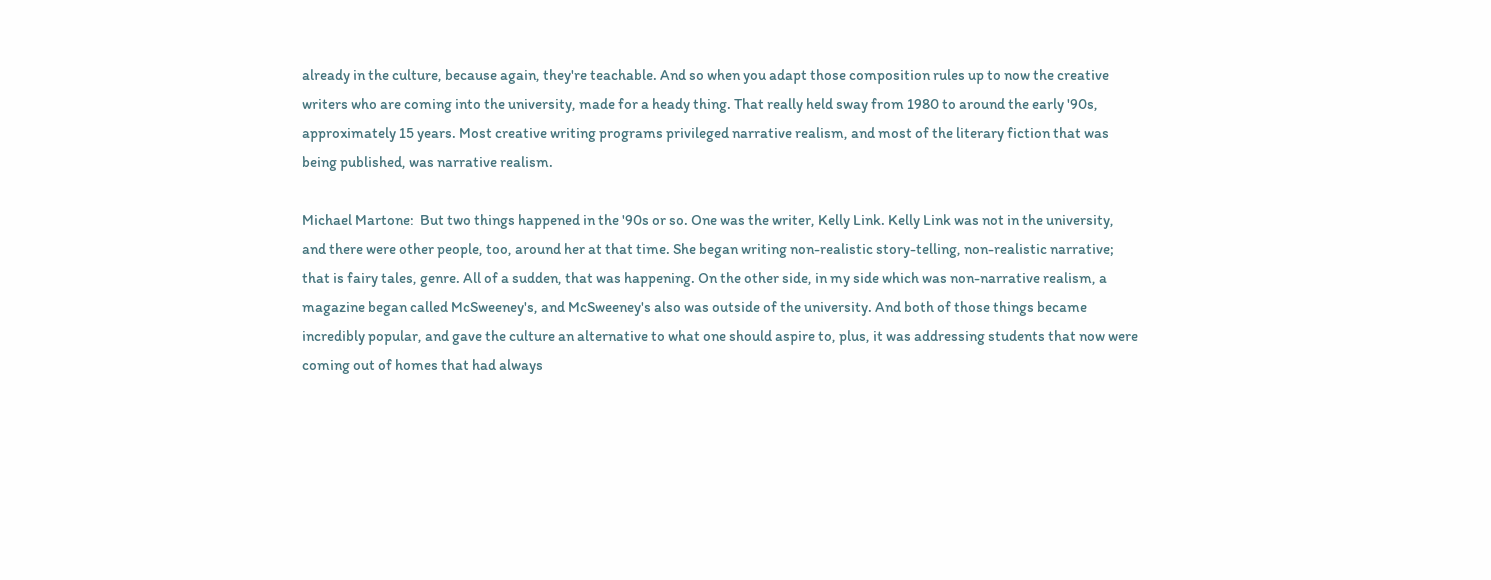already in the culture, because again, they're teachable. And so when you adapt those composition rules up to now the creative writers who are coming into the university, made for a heady thing. That really held sway from 1980 to around the early '90s, approximately 15 years. Most creative writing programs privileged narrative realism, and most of the literary fiction that was being published, was narrative realism.

Michael Martone:  But two things happened in the '90s or so. One was the writer, Kelly Link. Kelly Link was not in the university, and there were other people, too, around her at that time. She began writing non-realistic story-telling, non-realistic narrative; that is fairy tales, genre. All of a sudden, that was happening. On the other side, in my side which was non-narrative realism, a magazine began called McSweeney's, and McSweeney's also was outside of the university. And both of those things became incredibly popular, and gave the culture an alternative to what one should aspire to, plus, it was addressing students that now were coming out of homes that had always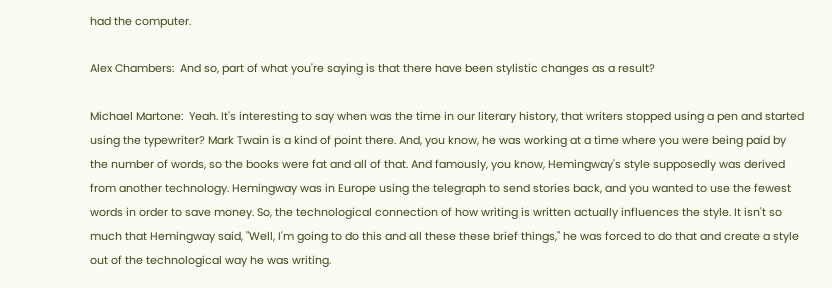had the computer.

Alex Chambers:  And so, part of what you're saying is that there have been stylistic changes as a result?

Michael Martone:  Yeah. It's interesting to say when was the time in our literary history, that writers stopped using a pen and started using the typewriter? Mark Twain is a kind of point there. And, you know, he was working at a time where you were being paid by the number of words, so the books were fat and all of that. And famously, you know, Hemingway's style supposedly was derived from another technology. Hemingway was in Europe using the telegraph to send stories back, and you wanted to use the fewest words in order to save money. So, the technological connection of how writing is written actually influences the style. It isn't so much that Hemingway said, "Well, I'm going to do this and all these these brief things," he was forced to do that and create a style out of the technological way he was writing.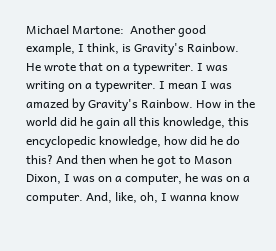Michael Martone:  Another good example, I think, is Gravity's Rainbow. He wrote that on a typewriter. I was writing on a typewriter. I mean I was amazed by Gravity's Rainbow. How in the world did he gain all this knowledge, this encyclopedic knowledge, how did he do this? And then when he got to Mason Dixon, I was on a computer, he was on a computer. And, like, oh, I wanna know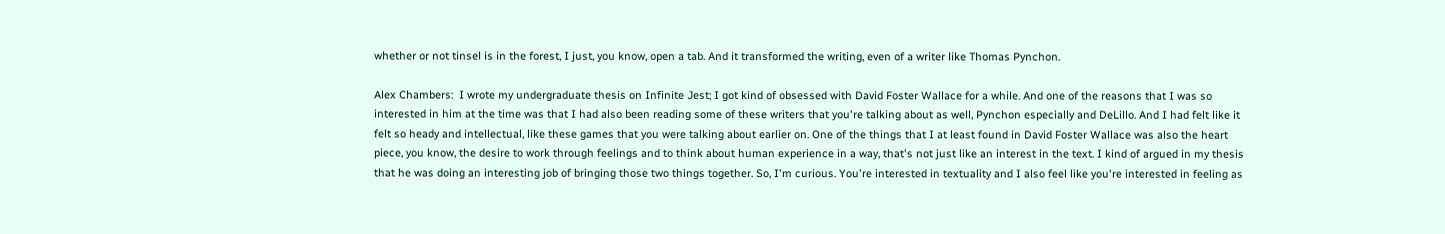whether or not tinsel is in the forest, I just, you know, open a tab. And it transformed the writing, even of a writer like Thomas Pynchon.

Alex Chambers:  I wrote my undergraduate thesis on Infinite Jest; I got kind of obsessed with David Foster Wallace for a while. And one of the reasons that I was so interested in him at the time was that I had also been reading some of these writers that you're talking about as well, Pynchon especially and DeLillo. And I had felt like it felt so heady and intellectual, like these games that you were talking about earlier on. One of the things that I at least found in David Foster Wallace was also the heart piece, you know, the desire to work through feelings and to think about human experience in a way, that's not just like an interest in the text. I kind of argued in my thesis that he was doing an interesting job of bringing those two things together. So, I'm curious. You're interested in textuality and I also feel like you're interested in feeling as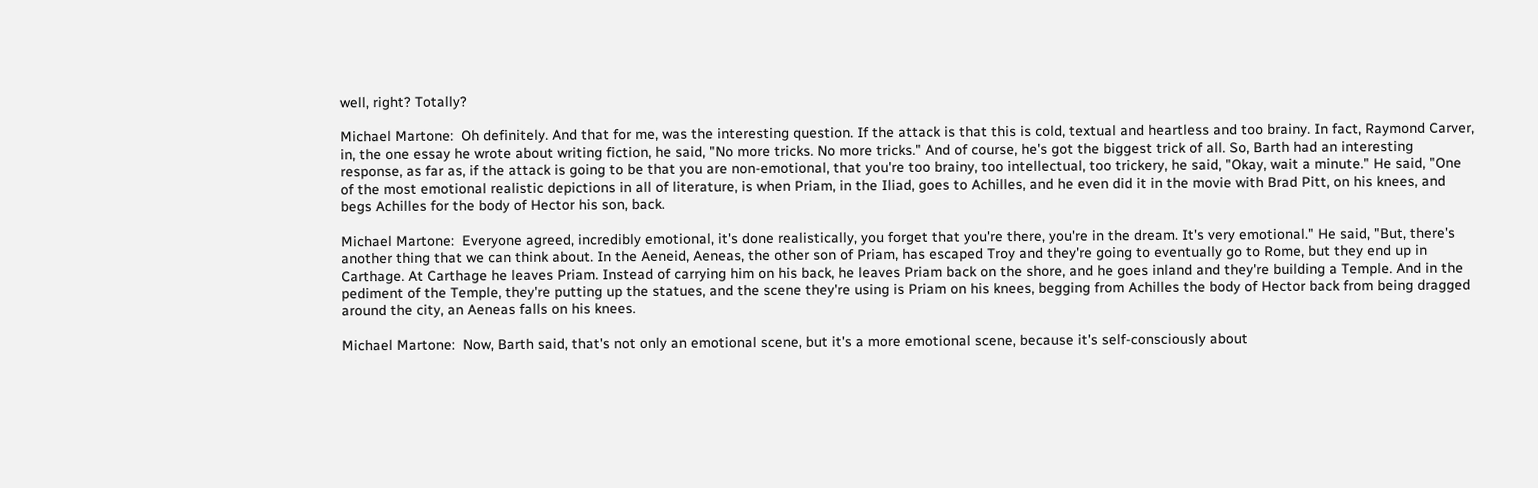well, right? Totally?

Michael Martone:  Oh definitely. And that for me, was the interesting question. If the attack is that this is cold, textual and heartless and too brainy. In fact, Raymond Carver, in, the one essay he wrote about writing fiction, he said, "No more tricks. No more tricks." And of course, he's got the biggest trick of all. So, Barth had an interesting response, as far as, if the attack is going to be that you are non-emotional, that you're too brainy, too intellectual, too trickery, he said, "Okay, wait a minute." He said, "One of the most emotional realistic depictions in all of literature, is when Priam, in the Iliad, goes to Achilles, and he even did it in the movie with Brad Pitt, on his knees, and begs Achilles for the body of Hector his son, back.

Michael Martone:  Everyone agreed, incredibly emotional, it's done realistically, you forget that you're there, you're in the dream. It's very emotional." He said, "But, there's another thing that we can think about. In the Aeneid, Aeneas, the other son of Priam, has escaped Troy and they're going to eventually go to Rome, but they end up in Carthage. At Carthage he leaves Priam. Instead of carrying him on his back, he leaves Priam back on the shore, and he goes inland and they're building a Temple. And in the pediment of the Temple, they're putting up the statues, and the scene they're using is Priam on his knees, begging from Achilles the body of Hector back from being dragged around the city, an Aeneas falls on his knees.

Michael Martone:  Now, Barth said, that's not only an emotional scene, but it's a more emotional scene, because it's self-consciously about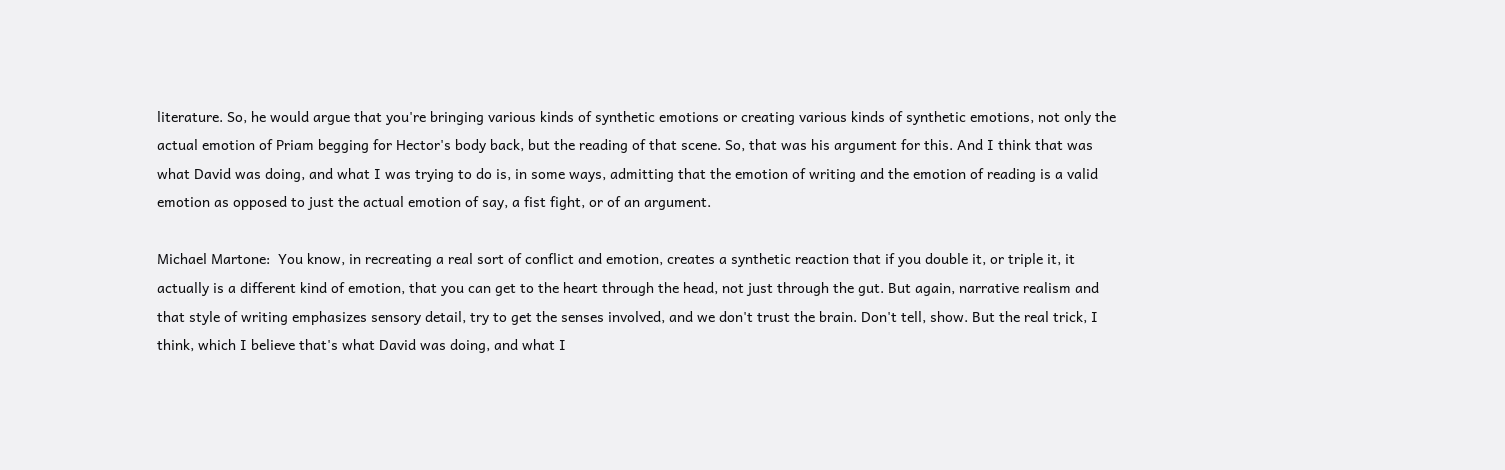literature. So, he would argue that you're bringing various kinds of synthetic emotions or creating various kinds of synthetic emotions, not only the actual emotion of Priam begging for Hector's body back, but the reading of that scene. So, that was his argument for this. And I think that was what David was doing, and what I was trying to do is, in some ways, admitting that the emotion of writing and the emotion of reading is a valid emotion as opposed to just the actual emotion of say, a fist fight, or of an argument.

Michael Martone:  You know, in recreating a real sort of conflict and emotion, creates a synthetic reaction that if you double it, or triple it, it actually is a different kind of emotion, that you can get to the heart through the head, not just through the gut. But again, narrative realism and that style of writing emphasizes sensory detail, try to get the senses involved, and we don't trust the brain. Don't tell, show. But the real trick, I think, which I believe that's what David was doing, and what I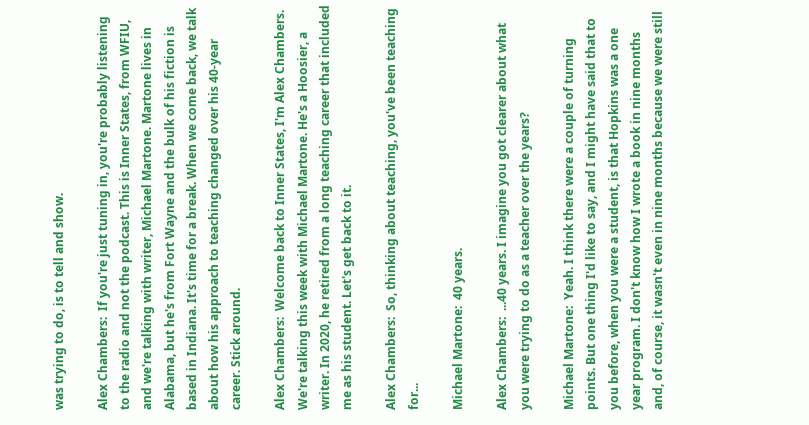was trying to do, is to tell and show.

Alex Chambers:  If you're just tuning in, you're probably listening to the radio and not the podcast. This is Inner States, from WFIU, and we're talking with writer, Michael Martone. Martone lives in Alabama, but he's from Fort Wayne and the bulk of his fiction is based in Indiana. It's time for a break. When we come back, we talk about how his approach to teaching changed over his 40-year career. Stick around.

Alex Chambers:  Welcome back to Inner States, I'm Alex Chambers. We're talking this week with Michael Martone. He's a Hoosier, a writer. In 2020, he retired from a long teaching career that included me as his student. Let's get back to it.

Alex Chambers:  So, thinking about teaching, you've been teaching for...

Michael Martone:  40 years.

Alex Chambers:  ...40 years. I imagine you got clearer about what you were trying to do as a teacher over the years?

Michael Martone:  Yeah. I think there were a couple of turning points. But one thing I'd like to say, and I might have said that to you before, when you were a student, is that Hopkins was a one year program. I don't know how I wrote a book in nine months and, of course, it wasn't even in nine months because we were still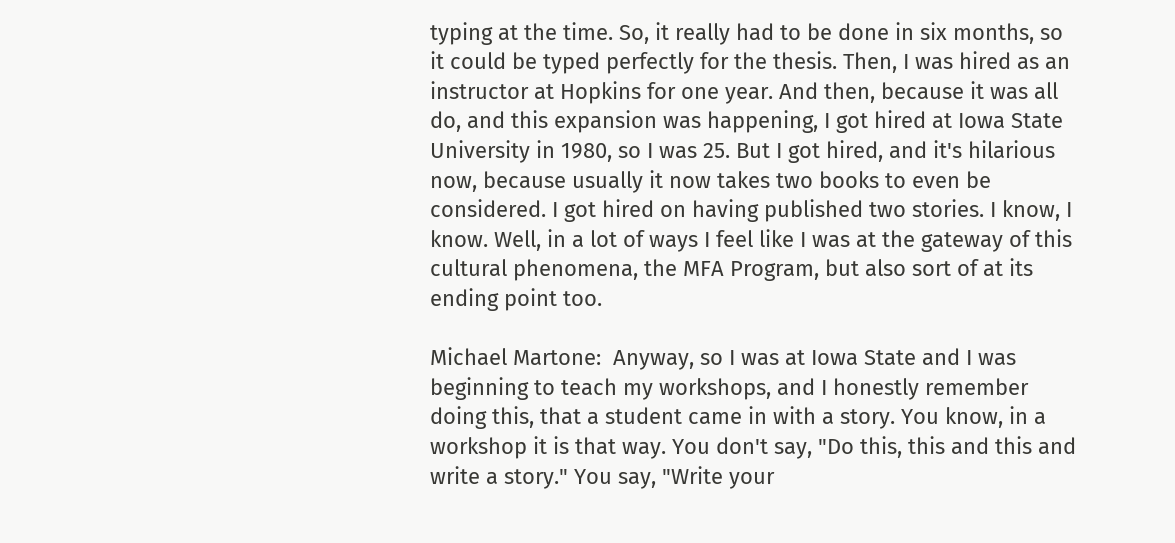typing at the time. So, it really had to be done in six months, so it could be typed perfectly for the thesis. Then, I was hired as an instructor at Hopkins for one year. And then, because it was all do, and this expansion was happening, I got hired at Iowa State University in 1980, so I was 25. But I got hired, and it's hilarious now, because usually it now takes two books to even be considered. I got hired on having published two stories. I know, I know. Well, in a lot of ways I feel like I was at the gateway of this cultural phenomena, the MFA Program, but also sort of at its ending point too.

Michael Martone:  Anyway, so I was at Iowa State and I was beginning to teach my workshops, and I honestly remember doing this, that a student came in with a story. You know, in a workshop it is that way. You don't say, "Do this, this and this and write a story." You say, "Write your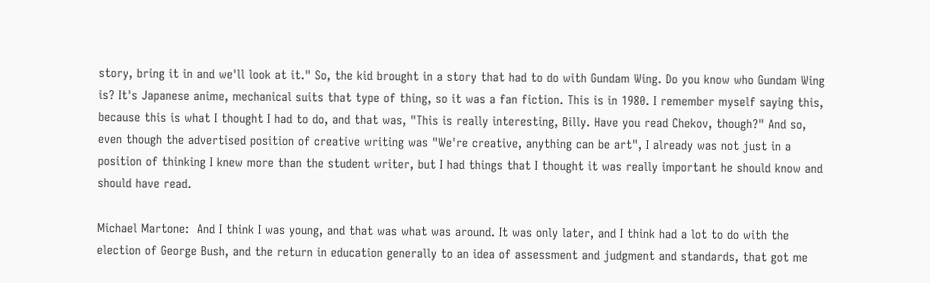story, bring it in and we'll look at it." So, the kid brought in a story that had to do with Gundam Wing. Do you know who Gundam Wing is? It's Japanese anime, mechanical suits that type of thing, so it was a fan fiction. This is in 1980. I remember myself saying this, because this is what I thought I had to do, and that was, "This is really interesting, Billy. Have you read Chekov, though?" And so, even though the advertised position of creative writing was "We're creative, anything can be art", I already was not just in a position of thinking I knew more than the student writer, but I had things that I thought it was really important he should know and should have read.

Michael Martone:  And I think I was young, and that was what was around. It was only later, and I think had a lot to do with the election of George Bush, and the return in education generally to an idea of assessment and judgment and standards, that got me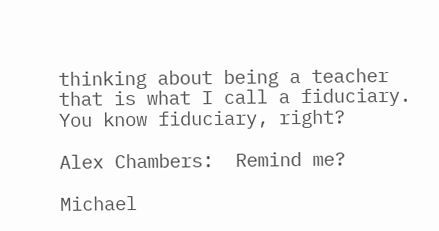thinking about being a teacher that is what I call a fiduciary. You know fiduciary, right?

Alex Chambers:  Remind me?

Michael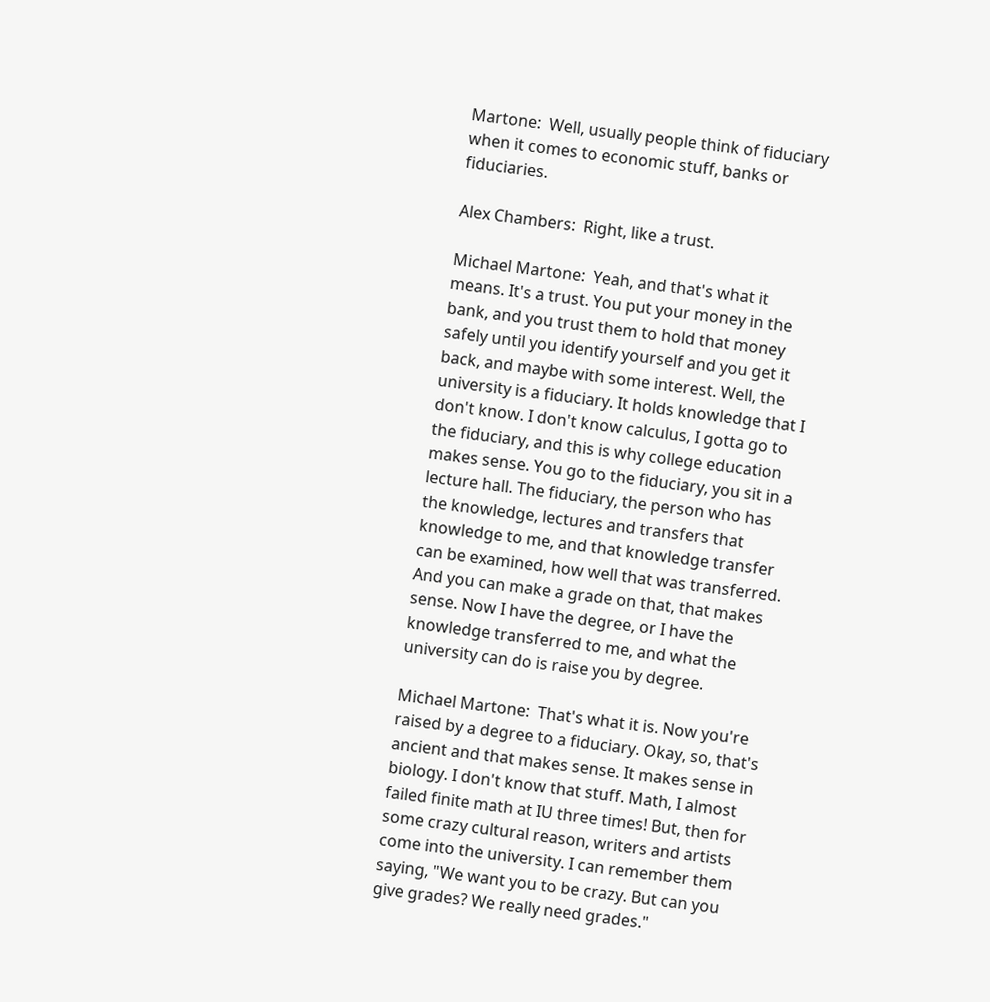Martone:  Well, usually people think of fiduciary when it comes to economic stuff, banks or fiduciaries.

Alex Chambers:  Right, like a trust.

Michael Martone:  Yeah, and that's what it means. It's a trust. You put your money in the bank, and you trust them to hold that money safely until you identify yourself and you get it back, and maybe with some interest. Well, the university is a fiduciary. It holds knowledge that I don't know. I don't know calculus, I gotta go to the fiduciary, and this is why college education makes sense. You go to the fiduciary, you sit in a lecture hall. The fiduciary, the person who has the knowledge, lectures and transfers that knowledge to me, and that knowledge transfer can be examined, how well that was transferred. And you can make a grade on that, that makes sense. Now I have the degree, or I have the knowledge transferred to me, and what the university can do is raise you by degree.

Michael Martone:  That's what it is. Now you're raised by a degree to a fiduciary. Okay, so, that's ancient and that makes sense. It makes sense in biology. I don't know that stuff. Math, I almost failed finite math at IU three times! But, then for some crazy cultural reason, writers and artists come into the university. I can remember them saying, "We want you to be crazy. But can you give grades? We really need grades."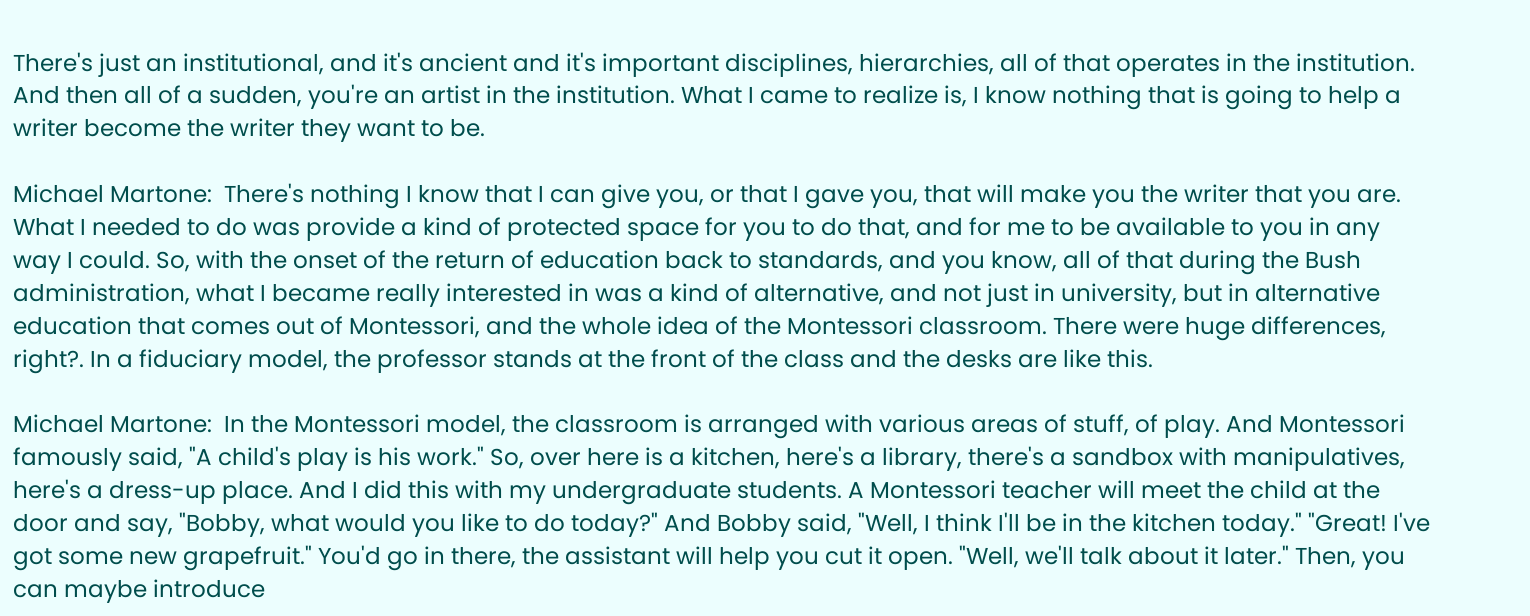There's just an institutional, and it's ancient and it's important disciplines, hierarchies, all of that operates in the institution. And then all of a sudden, you're an artist in the institution. What I came to realize is, I know nothing that is going to help a writer become the writer they want to be.

Michael Martone:  There's nothing I know that I can give you, or that I gave you, that will make you the writer that you are. What I needed to do was provide a kind of protected space for you to do that, and for me to be available to you in any way I could. So, with the onset of the return of education back to standards, and you know, all of that during the Bush administration, what I became really interested in was a kind of alternative, and not just in university, but in alternative education that comes out of Montessori, and the whole idea of the Montessori classroom. There were huge differences, right?. In a fiduciary model, the professor stands at the front of the class and the desks are like this.

Michael Martone:  In the Montessori model, the classroom is arranged with various areas of stuff, of play. And Montessori famously said, "A child's play is his work." So, over here is a kitchen, here's a library, there's a sandbox with manipulatives, here's a dress-up place. And I did this with my undergraduate students. A Montessori teacher will meet the child at the door and say, "Bobby, what would you like to do today?" And Bobby said, "Well, I think I'll be in the kitchen today." "Great! I've got some new grapefruit." You'd go in there, the assistant will help you cut it open. "Well, we'll talk about it later." Then, you can maybe introduce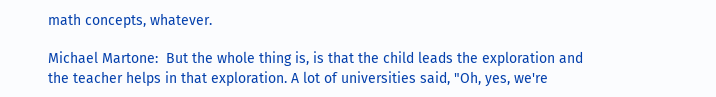math concepts, whatever.

Michael Martone:  But the whole thing is, is that the child leads the exploration and the teacher helps in that exploration. A lot of universities said, "Oh, yes, we're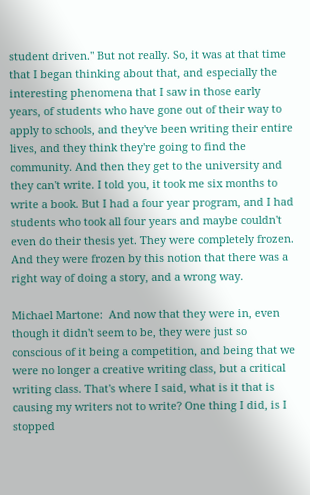student driven." But not really. So, it was at that time that I began thinking about that, and especially the interesting phenomena that I saw in those early years, of students who have gone out of their way to apply to schools, and they've been writing their entire lives, and they think they're going to find the community. And then they get to the university and they can't write. I told you, it took me six months to write a book. But I had a four year program, and I had students who took all four years and maybe couldn't even do their thesis yet. They were completely frozen. And they were frozen by this notion that there was a right way of doing a story, and a wrong way.

Michael Martone:  And now that they were in, even though it didn't seem to be, they were just so conscious of it being a competition, and being that we were no longer a creative writing class, but a critical writing class. That's where I said, what is it that is causing my writers not to write? One thing I did, is I stopped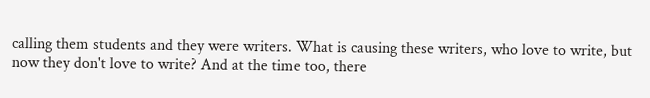calling them students and they were writers. What is causing these writers, who love to write, but now they don't love to write? And at the time too, there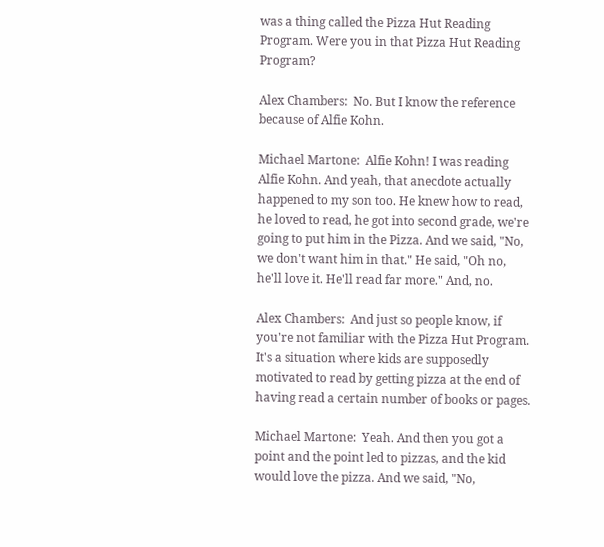was a thing called the Pizza Hut Reading Program. Were you in that Pizza Hut Reading Program?

Alex Chambers:  No. But I know the reference because of Alfie Kohn.

Michael Martone:  Alfie Kohn! I was reading Alfie Kohn. And yeah, that anecdote actually happened to my son too. He knew how to read, he loved to read, he got into second grade, we're going to put him in the Pizza. And we said, "No, we don't want him in that." He said, "Oh no, he'll love it. He'll read far more." And, no.

Alex Chambers:  And just so people know, if you're not familiar with the Pizza Hut Program. It's a situation where kids are supposedly motivated to read by getting pizza at the end of having read a certain number of books or pages.

Michael Martone:  Yeah. And then you got a point and the point led to pizzas, and the kid would love the pizza. And we said, "No,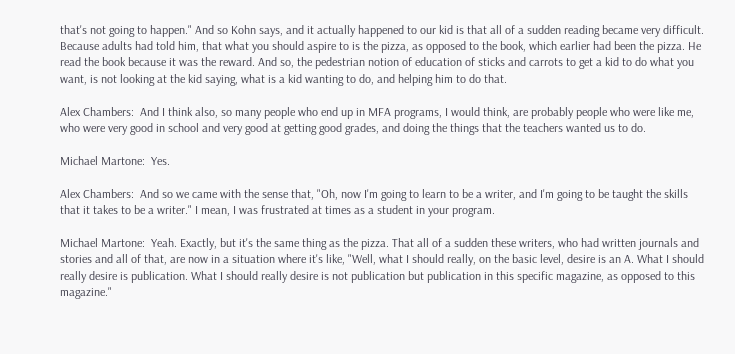that's not going to happen." And so Kohn says, and it actually happened to our kid is that all of a sudden reading became very difficult. Because adults had told him, that what you should aspire to is the pizza, as opposed to the book, which earlier had been the pizza. He read the book because it was the reward. And so, the pedestrian notion of education of sticks and carrots to get a kid to do what you want, is not looking at the kid saying, what is a kid wanting to do, and helping him to do that.

Alex Chambers:  And I think also, so many people who end up in MFA programs, I would think, are probably people who were like me, who were very good in school and very good at getting good grades, and doing the things that the teachers wanted us to do.

Michael Martone:  Yes.

Alex Chambers:  And so we came with the sense that, "Oh, now I'm going to learn to be a writer, and I'm going to be taught the skills that it takes to be a writer." I mean, I was frustrated at times as a student in your program.

Michael Martone:  Yeah. Exactly, but it's the same thing as the pizza. That all of a sudden these writers, who had written journals and stories and all of that, are now in a situation where it's like, "Well, what I should really, on the basic level, desire is an A. What I should really desire is publication. What I should really desire is not publication but publication in this specific magazine, as opposed to this magazine."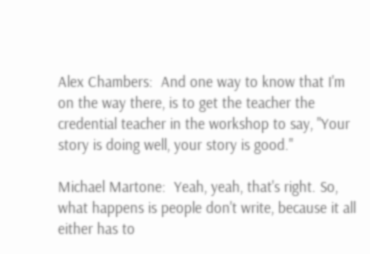Alex Chambers:  And one way to know that I'm on the way there, is to get the teacher the credential teacher in the workshop to say, "Your story is doing well, your story is good."

Michael Martone:  Yeah, yeah, that's right. So, what happens is people don't write, because it all either has to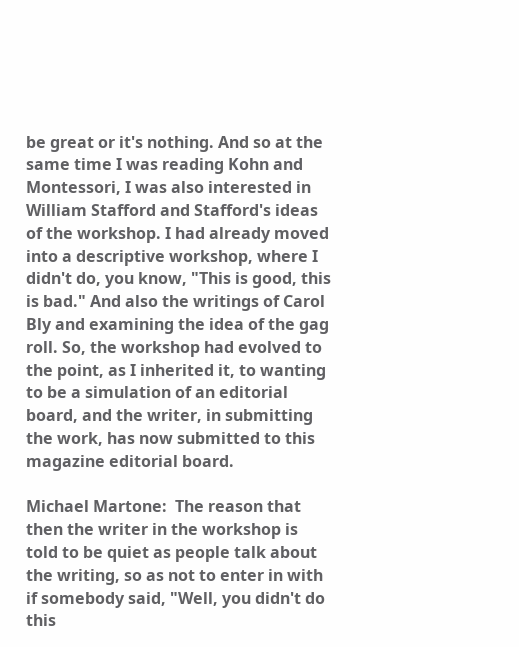be great or it's nothing. And so at the same time I was reading Kohn and Montessori, I was also interested in William Stafford and Stafford's ideas of the workshop. I had already moved into a descriptive workshop, where I didn't do, you know, "This is good, this is bad." And also the writings of Carol Bly and examining the idea of the gag roll. So, the workshop had evolved to the point, as I inherited it, to wanting to be a simulation of an editorial board, and the writer, in submitting the work, has now submitted to this magazine editorial board.

Michael Martone:  The reason that then the writer in the workshop is told to be quiet as people talk about the writing, so as not to enter in with if somebody said, "Well, you didn't do this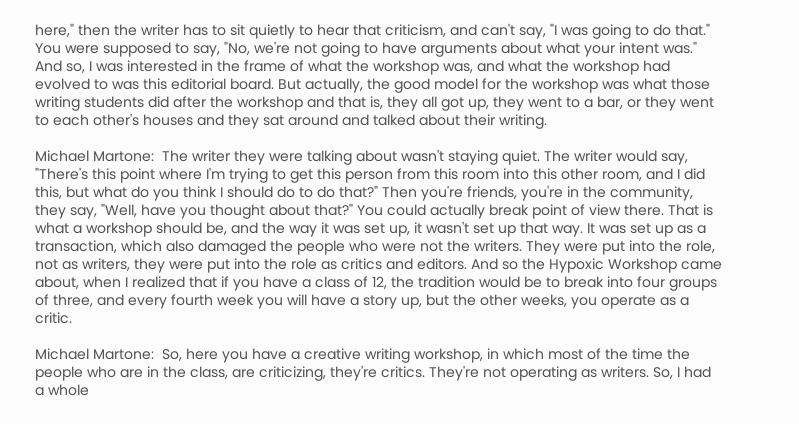here," then the writer has to sit quietly to hear that criticism, and can't say, "I was going to do that." You were supposed to say, "No, we're not going to have arguments about what your intent was." And so, I was interested in the frame of what the workshop was, and what the workshop had evolved to was this editorial board. But actually, the good model for the workshop was what those writing students did after the workshop and that is, they all got up, they went to a bar, or they went to each other's houses and they sat around and talked about their writing.

Michael Martone:  The writer they were talking about wasn't staying quiet. The writer would say, "There's this point where I'm trying to get this person from this room into this other room, and I did this, but what do you think I should do to do that?" Then you're friends, you're in the community, they say, "Well, have you thought about that?" You could actually break point of view there. That is what a workshop should be, and the way it was set up, it wasn't set up that way. It was set up as a transaction, which also damaged the people who were not the writers. They were put into the role, not as writers, they were put into the role as critics and editors. And so the Hypoxic Workshop came about, when I realized that if you have a class of 12, the tradition would be to break into four groups of three, and every fourth week you will have a story up, but the other weeks, you operate as a critic.

Michael Martone:  So, here you have a creative writing workshop, in which most of the time the people who are in the class, are criticizing, they're critics. They're not operating as writers. So, I had a whole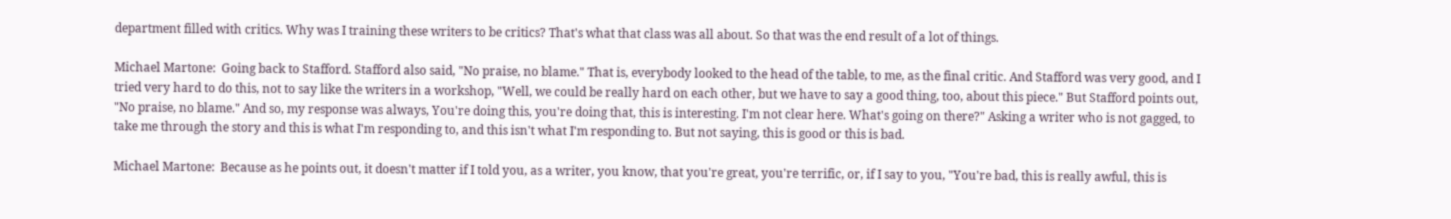department filled with critics. Why was I training these writers to be critics? That's what that class was all about. So that was the end result of a lot of things.

Michael Martone:  Going back to Stafford. Stafford also said, "No praise, no blame." That is, everybody looked to the head of the table, to me, as the final critic. And Stafford was very good, and I tried very hard to do this, not to say like the writers in a workshop, "Well, we could be really hard on each other, but we have to say a good thing, too, about this piece." But Stafford points out, "No praise, no blame." And so, my response was always, You're doing this, you're doing that, this is interesting. I'm not clear here. What's going on there?" Asking a writer who is not gagged, to take me through the story and this is what I'm responding to, and this isn't what I'm responding to. But not saying, this is good or this is bad.

Michael Martone:  Because as he points out, it doesn't matter if I told you, as a writer, you know, that you're great, you're terrific, or, if I say to you, "You're bad, this is really awful, this is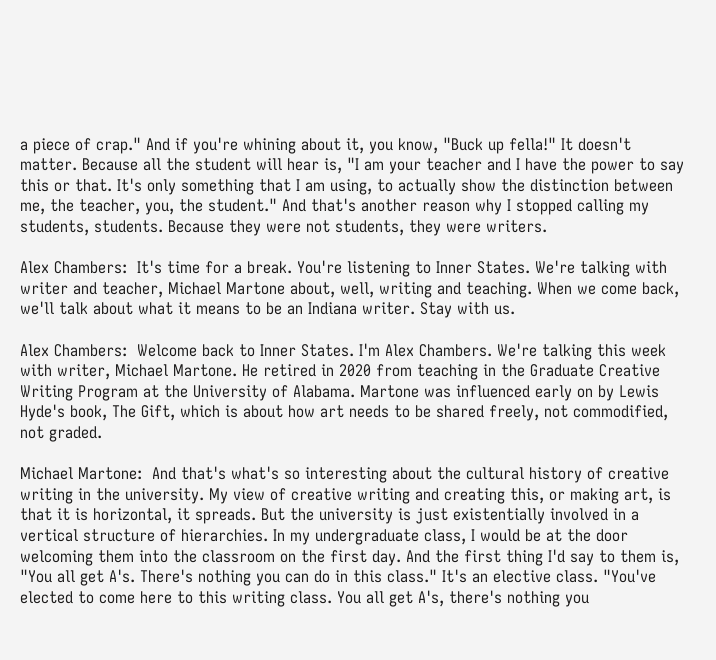a piece of crap." And if you're whining about it, you know, "Buck up fella!" It doesn't matter. Because all the student will hear is, "I am your teacher and I have the power to say this or that. It's only something that I am using, to actually show the distinction between me, the teacher, you, the student." And that's another reason why I stopped calling my students, students. Because they were not students, they were writers.

Alex Chambers:  It's time for a break. You're listening to Inner States. We're talking with writer and teacher, Michael Martone about, well, writing and teaching. When we come back, we'll talk about what it means to be an Indiana writer. Stay with us.

Alex Chambers:  Welcome back to Inner States. I'm Alex Chambers. We're talking this week with writer, Michael Martone. He retired in 2020 from teaching in the Graduate Creative Writing Program at the University of Alabama. Martone was influenced early on by Lewis Hyde's book, The Gift, which is about how art needs to be shared freely, not commodified, not graded.

Michael Martone:  And that's what's so interesting about the cultural history of creative writing in the university. My view of creative writing and creating this, or making art, is that it is horizontal, it spreads. But the university is just existentially involved in a vertical structure of hierarchies. In my undergraduate class, I would be at the door welcoming them into the classroom on the first day. And the first thing I'd say to them is, "You all get A's. There's nothing you can do in this class." It's an elective class. "You've elected to come here to this writing class. You all get A's, there's nothing you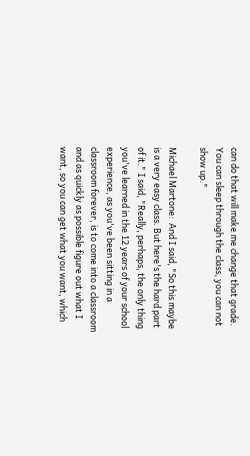can do that will make me change that grade. You can sleep through the class, you can not show up."

Michael Martone:  And I said, "So this maybe is a very easy class. But here's the hard part of it." I said, "Really, perhaps, the only thing you've learned in the 12 years of your school experience, as you've been sitting in a classroom forever, is to come into a classroom and as quickly as possible figure out what I want, so you can get what you want, which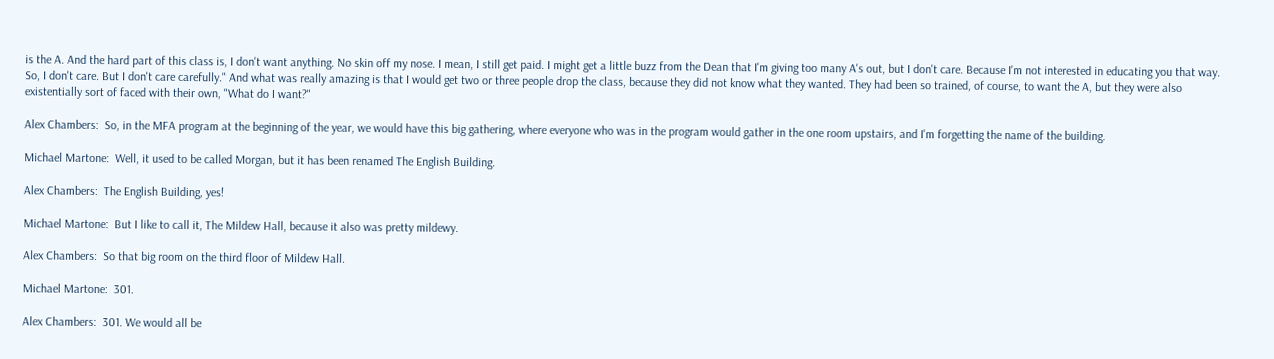is the A. And the hard part of this class is, I don't want anything. No skin off my nose. I mean, I still get paid. I might get a little buzz from the Dean that I'm giving too many A's out, but I don't care. Because I'm not interested in educating you that way. So, I don't care. But I don't care carefully." And what was really amazing is that I would get two or three people drop the class, because they did not know what they wanted. They had been so trained, of course, to want the A, but they were also existentially sort of faced with their own, "What do I want?"

Alex Chambers:  So, in the MFA program at the beginning of the year, we would have this big gathering, where everyone who was in the program would gather in the one room upstairs, and I'm forgetting the name of the building.

Michael Martone:  Well, it used to be called Morgan, but it has been renamed The English Building.

Alex Chambers:  The English Building, yes!

Michael Martone:  But I like to call it, The Mildew Hall, because it also was pretty mildewy.

Alex Chambers:  So that big room on the third floor of Mildew Hall.

Michael Martone:  301.

Alex Chambers:  301. We would all be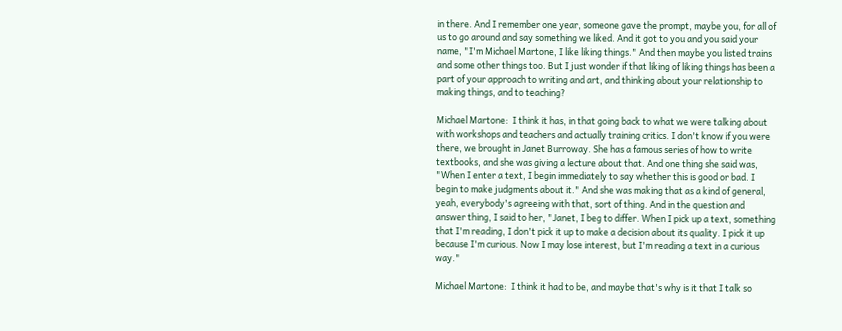in there. And I remember one year, someone gave the prompt, maybe you, for all of us to go around and say something we liked. And it got to you and you said your name, "I'm Michael Martone, I like liking things." And then maybe you listed trains and some other things too. But I just wonder if that liking of liking things has been a part of your approach to writing and art, and thinking about your relationship to making things, and to teaching?

Michael Martone:  I think it has, in that going back to what we were talking about with workshops and teachers and actually training critics. I don't know if you were there, we brought in Janet Burroway. She has a famous series of how to write textbooks, and she was giving a lecture about that. And one thing she said was, "When I enter a text, I begin immediately to say whether this is good or bad. I begin to make judgments about it." And she was making that as a kind of general, yeah, everybody's agreeing with that, sort of thing. And in the question and answer thing, I said to her, "Janet, I beg to differ. When I pick up a text, something that I'm reading, I don't pick it up to make a decision about its quality. I pick it up because I'm curious. Now I may lose interest, but I'm reading a text in a curious way."

Michael Martone:  I think it had to be, and maybe that's why is it that I talk so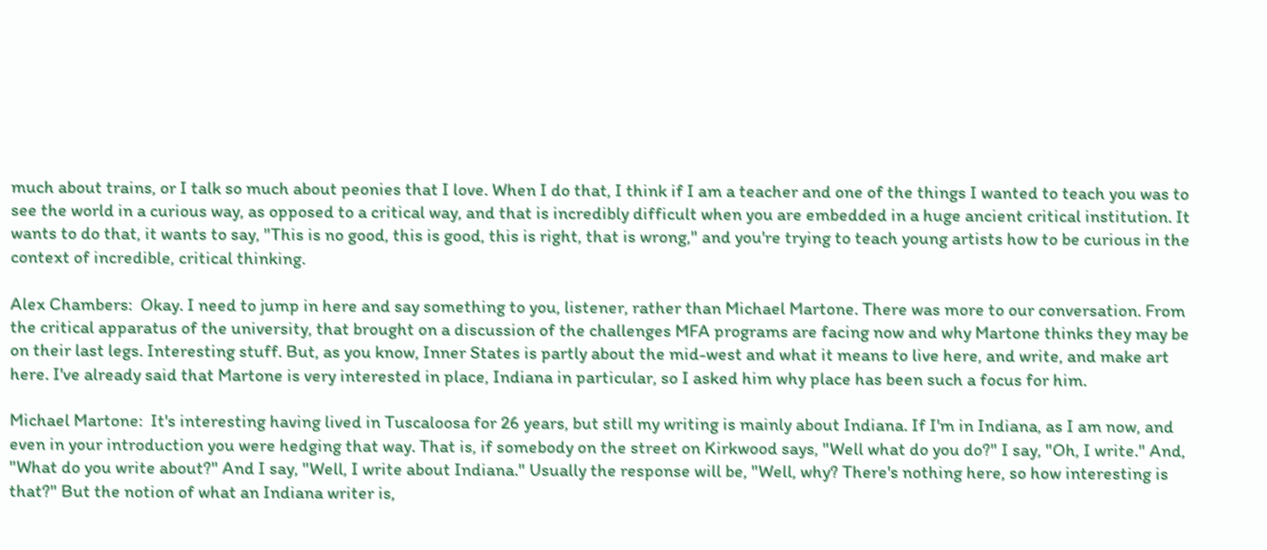much about trains, or I talk so much about peonies that I love. When I do that, I think if I am a teacher and one of the things I wanted to teach you was to see the world in a curious way, as opposed to a critical way, and that is incredibly difficult when you are embedded in a huge ancient critical institution. It wants to do that, it wants to say, "This is no good, this is good, this is right, that is wrong," and you're trying to teach young artists how to be curious in the context of incredible, critical thinking.

Alex Chambers:  Okay. I need to jump in here and say something to you, listener, rather than Michael Martone. There was more to our conversation. From the critical apparatus of the university, that brought on a discussion of the challenges MFA programs are facing now and why Martone thinks they may be on their last legs. Interesting stuff. But, as you know, Inner States is partly about the mid-west and what it means to live here, and write, and make art here. I've already said that Martone is very interested in place, Indiana in particular, so I asked him why place has been such a focus for him.

Michael Martone:  It's interesting having lived in Tuscaloosa for 26 years, but still my writing is mainly about Indiana. If I'm in Indiana, as I am now, and even in your introduction you were hedging that way. That is, if somebody on the street on Kirkwood says, "Well what do you do?" I say, "Oh, I write." And, "What do you write about?" And I say, "Well, I write about Indiana." Usually the response will be, "Well, why? There's nothing here, so how interesting is that?" But the notion of what an Indiana writer is,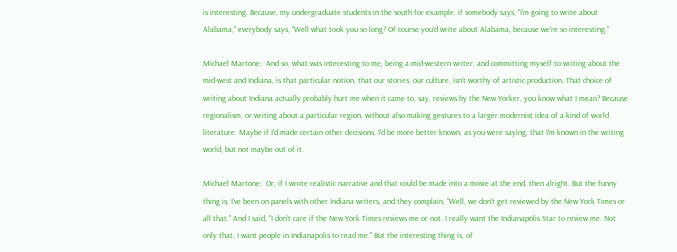is interesting. Because, my undergraduate students in the south for example, if somebody says, "I'm going to write about Alabama," everybody says, "Well what took you so long? Of course you'd write about Alabama, because we're so interesting."

Michael Martone:  And so, what was interesting to me, being a mid-western writer, and committing myself to writing about the mid-west and Indiana, is that particular notion, that our stories, our culture, isn't worthy of artistic production. That choice of writing about Indiana actually probably hurt me when it came to, say, reviews by the New Yorker, you know what I mean? Because regionalism, or writing about a particular region, without also making gestures to a larger modernist idea of a kind of world literature. Maybe if I'd made certain other decisions, I'd be more better known, as you were saying, that I'm known in the writing world, but not maybe out of it.

Michael Martone:  Or, if I wrote realistic narrative and that could be made into a movie at the end, then alright. But the funny thing is, I've been on panels with other Indiana writers, and they complain, "Well, we don't get reviewed by the New York Times or all that." And I said, "I don't care if the New York Times reviews me or not. I really want the Indianapolis Star to review me. Not only that, I want people in Indianapolis to read me." But the interesting thing is, of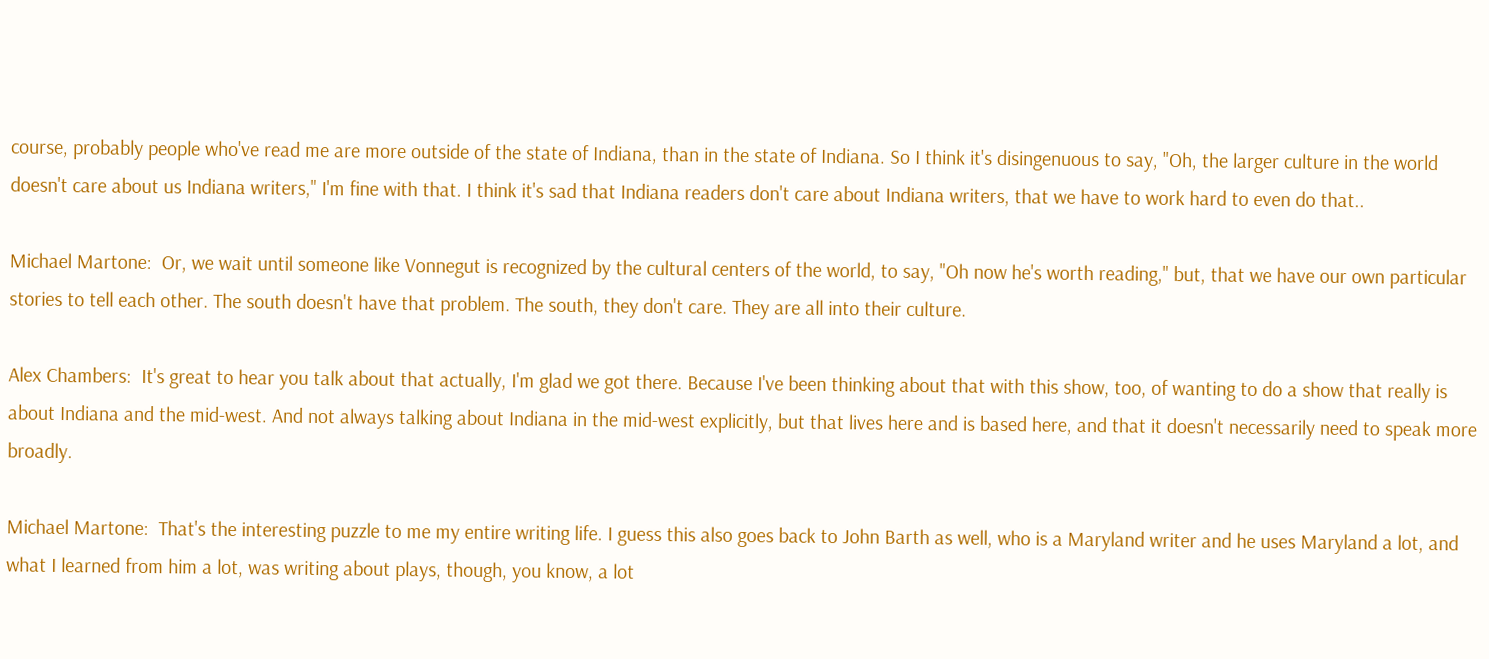course, probably people who've read me are more outside of the state of Indiana, than in the state of Indiana. So I think it's disingenuous to say, "Oh, the larger culture in the world doesn't care about us Indiana writers," I'm fine with that. I think it's sad that Indiana readers don't care about Indiana writers, that we have to work hard to even do that..

Michael Martone:  Or, we wait until someone like Vonnegut is recognized by the cultural centers of the world, to say, "Oh now he's worth reading," but, that we have our own particular stories to tell each other. The south doesn't have that problem. The south, they don't care. They are all into their culture.

Alex Chambers:  It's great to hear you talk about that actually, I'm glad we got there. Because I've been thinking about that with this show, too, of wanting to do a show that really is about Indiana and the mid-west. And not always talking about Indiana in the mid-west explicitly, but that lives here and is based here, and that it doesn't necessarily need to speak more broadly.

Michael Martone:  That's the interesting puzzle to me my entire writing life. I guess this also goes back to John Barth as well, who is a Maryland writer and he uses Maryland a lot, and what I learned from him a lot, was writing about plays, though, you know, a lot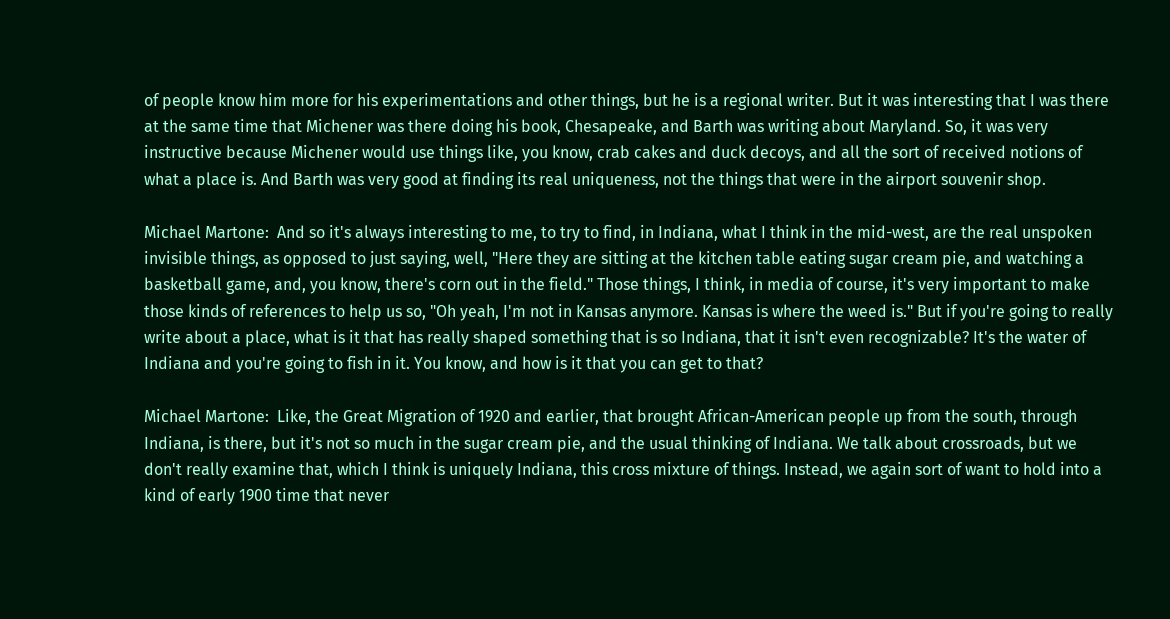of people know him more for his experimentations and other things, but he is a regional writer. But it was interesting that I was there at the same time that Michener was there doing his book, Chesapeake, and Barth was writing about Maryland. So, it was very instructive because Michener would use things like, you know, crab cakes and duck decoys, and all the sort of received notions of what a place is. And Barth was very good at finding its real uniqueness, not the things that were in the airport souvenir shop.

Michael Martone:  And so it's always interesting to me, to try to find, in Indiana, what I think in the mid-west, are the real unspoken invisible things, as opposed to just saying, well, "Here they are sitting at the kitchen table eating sugar cream pie, and watching a basketball game, and, you know, there's corn out in the field." Those things, I think, in media of course, it's very important to make those kinds of references to help us so, "Oh yeah, I'm not in Kansas anymore. Kansas is where the weed is." But if you're going to really write about a place, what is it that has really shaped something that is so Indiana, that it isn't even recognizable? It's the water of Indiana and you're going to fish in it. You know, and how is it that you can get to that?

Michael Martone:  Like, the Great Migration of 1920 and earlier, that brought African-American people up from the south, through Indiana, is there, but it's not so much in the sugar cream pie, and the usual thinking of Indiana. We talk about crossroads, but we don't really examine that, which I think is uniquely Indiana, this cross mixture of things. Instead, we again sort of want to hold into a kind of early 1900 time that never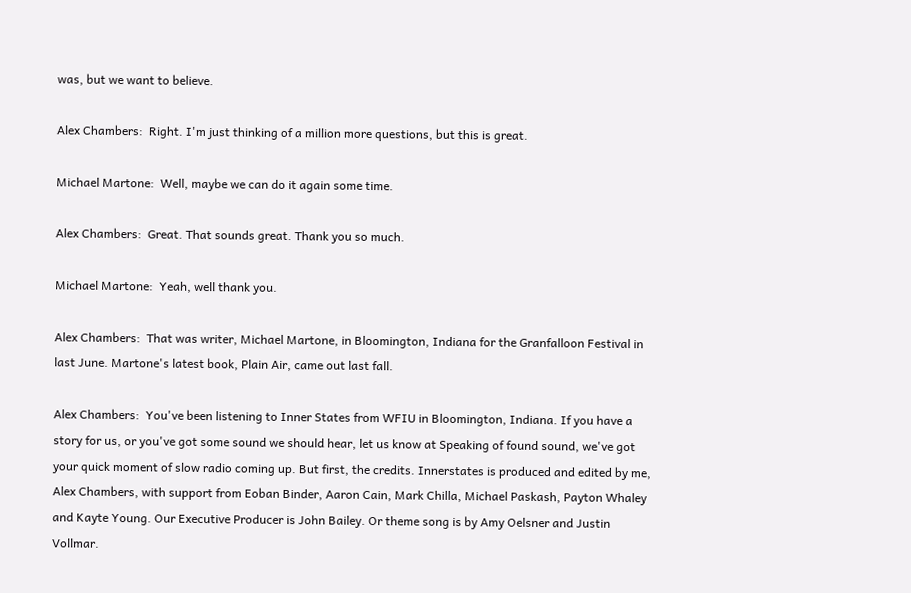was, but we want to believe.

Alex Chambers:  Right. I'm just thinking of a million more questions, but this is great.

Michael Martone:  Well, maybe we can do it again some time.

Alex Chambers:  Great. That sounds great. Thank you so much.

Michael Martone:  Yeah, well thank you.

Alex Chambers:  That was writer, Michael Martone, in Bloomington, Indiana for the Granfalloon Festival in last June. Martone's latest book, Plain Air, came out last fall.

Alex Chambers:  You've been listening to Inner States from WFIU in Bloomington, Indiana. If you have a story for us, or you've got some sound we should hear, let us know at Speaking of found sound, we've got your quick moment of slow radio coming up. But first, the credits. Innerstates is produced and edited by me, Alex Chambers, with support from Eoban Binder, Aaron Cain, Mark Chilla, Michael Paskash, Payton Whaley and Kayte Young. Our Executive Producer is John Bailey. Or theme song is by Amy Oelsner and Justin Vollmar.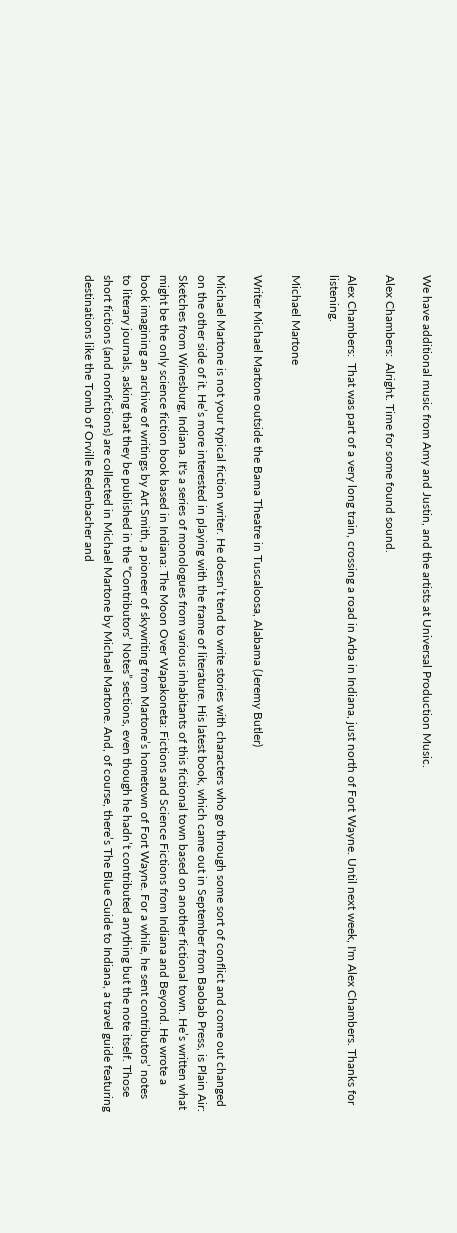We have additional music from Amy and Justin, and the artists at Universal Production Music.

Alex Chambers:  Alright. Time for some found sound.

Alex Chambers:  That was part of a very long train, crossing a road in Arba in Indiana, just north of Fort Wayne. Until next week, I'm Alex Chambers. Thanks for listening.

Michael Martone

Writer Michael Martone outside the Bama Theatre in Tuscaloosa, Alabama (Jeremy Butler)

Michael Martone is not your typical fiction writer. He doesn’t tend to write stories with characters who go through some sort of conflict and come out changed on the other side of it. He’s more interested in playing with the frame of literature. His latest book, which came out in September from Baobab Press, is Plain Air: Sketches from Winesburg, Indiana. It's a series of monologues from various inhabitants of this fictional town based on another fictional town. He’s written what might be the only science fiction book based in Indiana: The Moon Over Wapakoneta: Fictions and Science Fictions from Indiana and Beyond. He wrote a book imagining an archive of writings by Art Smith, a pioneer of skywriting from Martone’s hometown of Fort Wayne. For a while, he sent contributors’ notes to literary journals, asking that they be published in the “Contributors’ Notes” sections, even though he hadn’t contributed anything but the note itself. Those short fictions (and nonfictions) are collected in Michael Martone by Michael Martone. And, of course, there’s The Blue Guide to Indiana, a travel guide featuring destinations like the Tomb of Orville Redenbacher and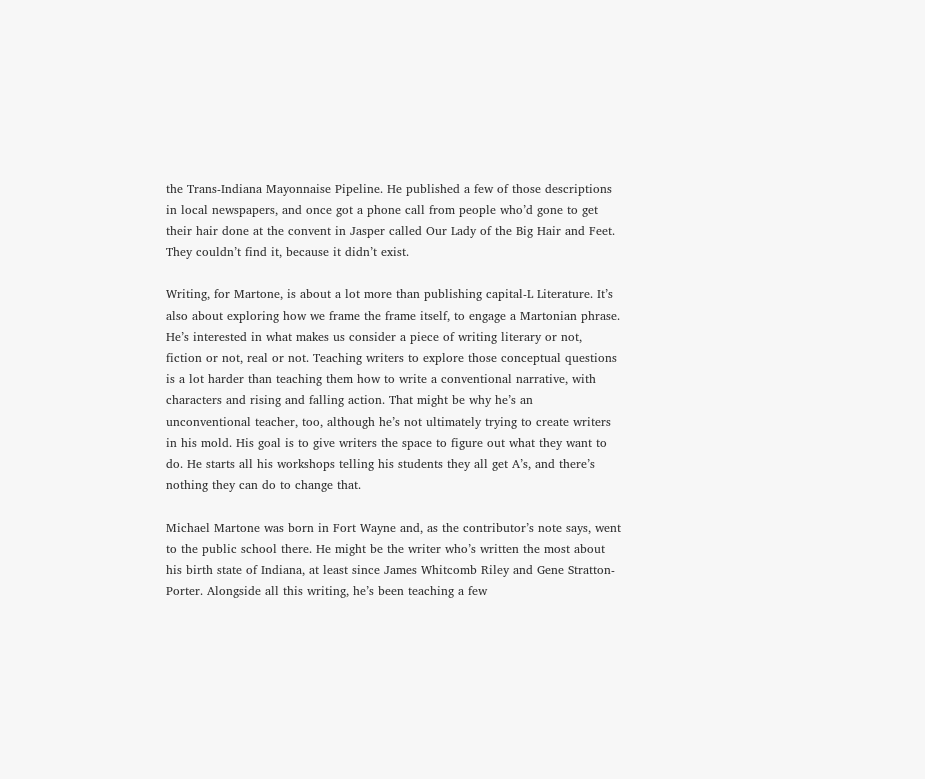the Trans-Indiana Mayonnaise Pipeline. He published a few of those descriptions in local newspapers, and once got a phone call from people who’d gone to get their hair done at the convent in Jasper called Our Lady of the Big Hair and Feet. They couldn’t find it, because it didn’t exist.

Writing, for Martone, is about a lot more than publishing capital-L Literature. It’s also about exploring how we frame the frame itself, to engage a Martonian phrase. He’s interested in what makes us consider a piece of writing literary or not, fiction or not, real or not. Teaching writers to explore those conceptual questions is a lot harder than teaching them how to write a conventional narrative, with characters and rising and falling action. That might be why he’s an unconventional teacher, too, although he’s not ultimately trying to create writers in his mold. His goal is to give writers the space to figure out what they want to do. He starts all his workshops telling his students they all get A’s, and there’s nothing they can do to change that.

Michael Martone was born in Fort Wayne and, as the contributor’s note says, went to the public school there. He might be the writer who’s written the most about his birth state of Indiana, at least since James Whitcomb Riley and Gene Stratton-Porter. Alongside all this writing, he’s been teaching a few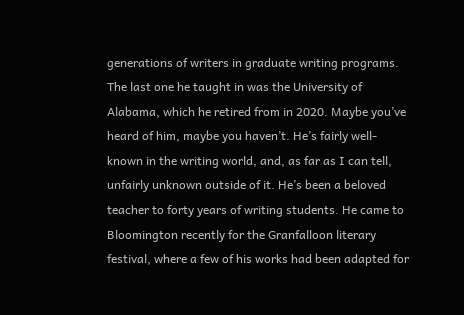generations of writers in graduate writing programs. The last one he taught in was the University of Alabama, which he retired from in 2020. Maybe you’ve heard of him, maybe you haven’t. He’s fairly well-known in the writing world, and, as far as I can tell, unfairly unknown outside of it. He’s been a beloved teacher to forty years of writing students. He came to Bloomington recently for the Granfalloon literary festival, where a few of his works had been adapted for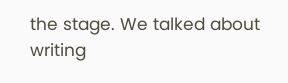the stage. We talked about writing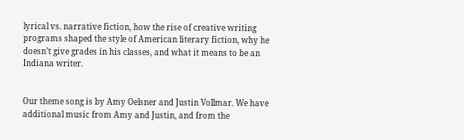lyrical vs. narrative fiction, how the rise of creative writing programs shaped the style of American literary fiction, why he doesn’t give grades in his classes, and what it means to be an Indiana writer.


Our theme song is by Amy Oelsner and Justin Vollmar. We have additional music from Amy and Justin, and from the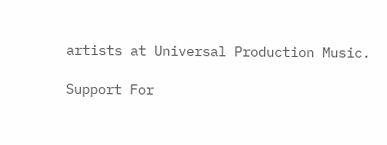artists at Universal Production Music.

Support For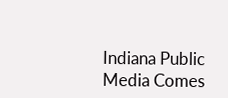Indiana Public Media Comes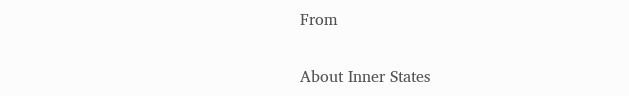From

About Inner States